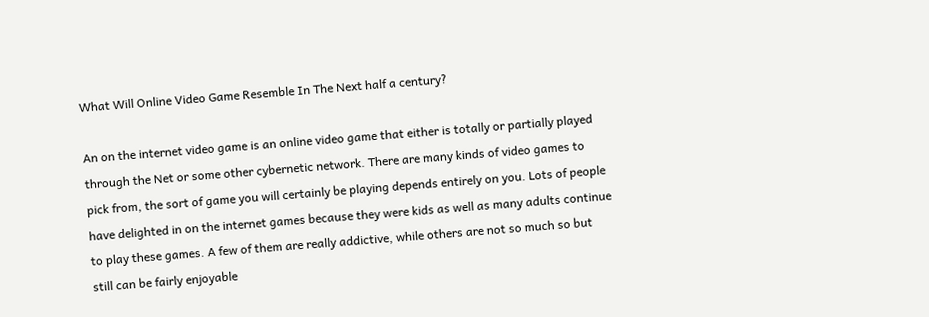What Will Online Video Game Resemble In The Next half a century?

An on the internet video game is an online video game that either is totally or partially played through the Net or some other cybernetic network. There are many kinds of video games to pick from, the sort of game you will certainly be playing depends entirely on you. Lots of people have delighted in on the internet games because they were kids as well as many adults continue to play these games. A few of them are really addictive, while others are not so much so but still can be fairly enjoyable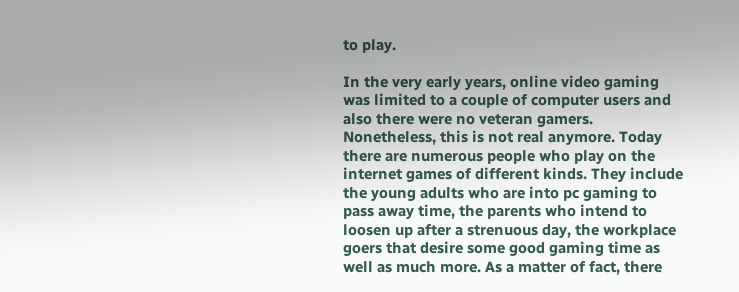to play.

In the very early years, online video gaming was limited to a couple of computer users and also there were no veteran gamers. Nonetheless, this is not real anymore. Today there are numerous people who play on the internet games of different kinds. They include the young adults who are into pc gaming to pass away time, the parents who intend to loosen up after a strenuous day, the workplace goers that desire some good gaming time as well as much more. As a matter of fact, there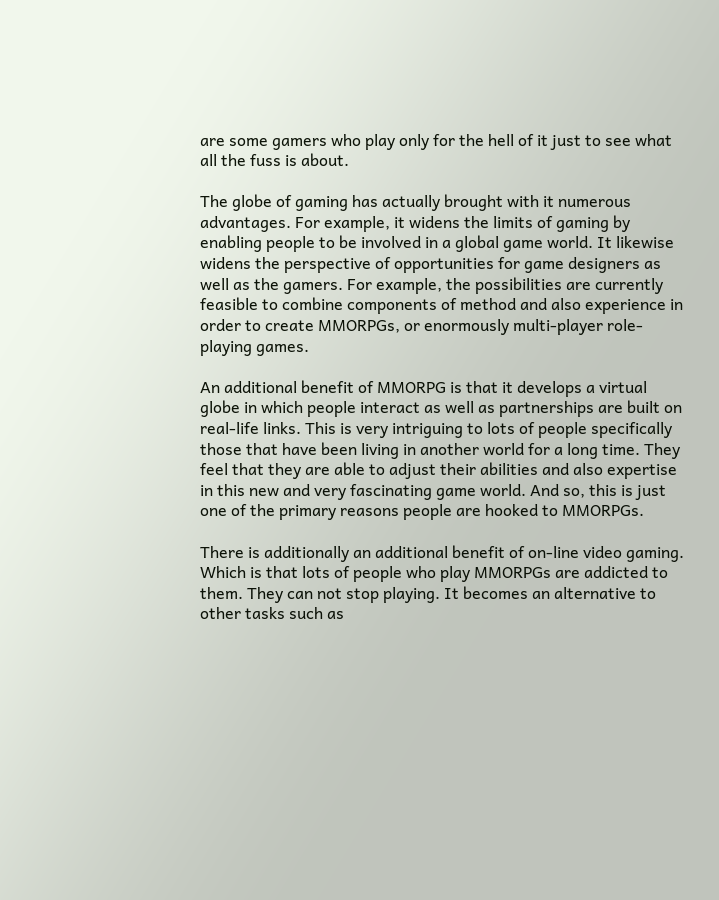are some gamers who play only for the hell of it just to see what all the fuss is about.

The globe of gaming has actually brought with it numerous advantages. For example, it widens the limits of gaming by enabling people to be involved in a global game world. It likewise widens the perspective of opportunities for game designers as well as the gamers. For example, the possibilities are currently feasible to combine components of method and also experience in order to create MMORPGs, or enormously multi-player role-playing games.

An additional benefit of MMORPG is that it develops a virtual globe in which people interact as well as partnerships are built on real-life links. This is very intriguing to lots of people specifically those that have been living in another world for a long time. They feel that they are able to adjust their abilities and also expertise in this new and very fascinating game world. And so, this is just one of the primary reasons people are hooked to MMORPGs.

There is additionally an additional benefit of on-line video gaming. Which is that lots of people who play MMORPGs are addicted to them. They can not stop playing. It becomes an alternative to other tasks such as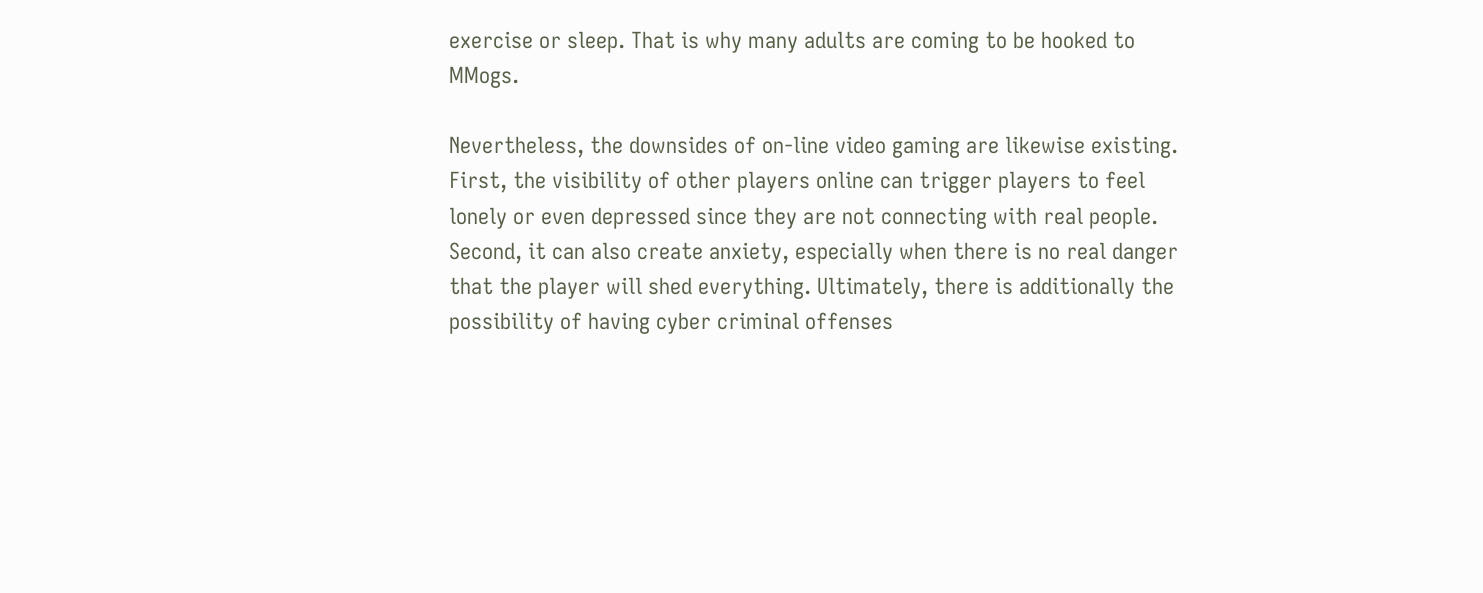exercise or sleep. That is why many adults are coming to be hooked to MMogs.

Nevertheless, the downsides of on-line video gaming are likewise existing. First, the visibility of other players online can trigger players to feel lonely or even depressed since they are not connecting with real people. Second, it can also create anxiety, especially when there is no real danger that the player will shed everything. Ultimately, there is additionally the possibility of having cyber criminal offenses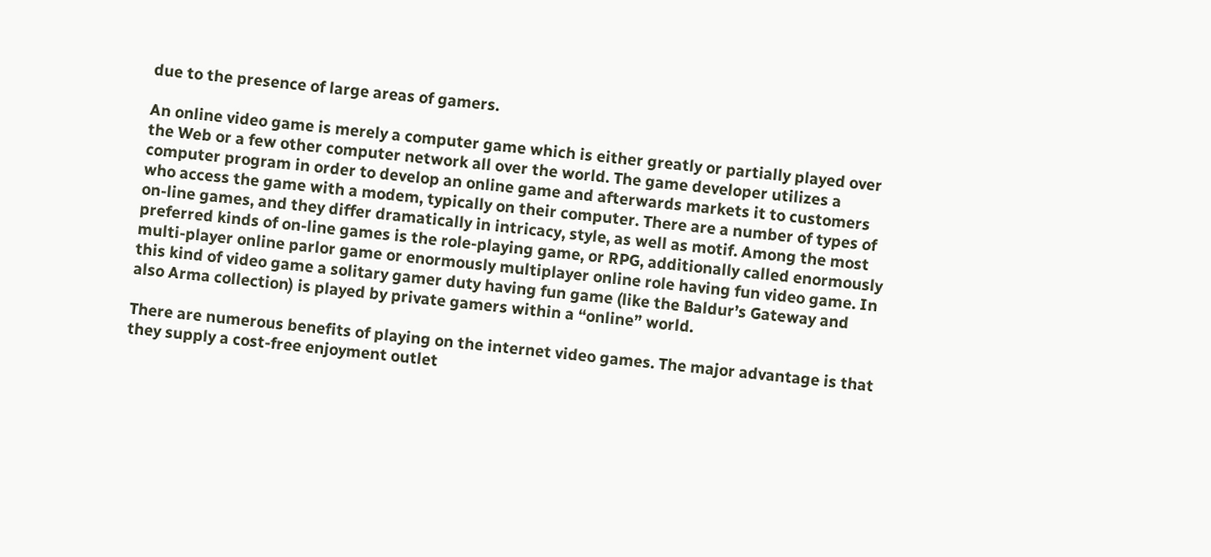due to the presence of large areas of gamers.

An online video game is merely a computer game which is either greatly or partially played over the Web or a few other computer network all over the world. The game developer utilizes a computer program in order to develop an online game and afterwards markets it to customers who access the game with a modem, typically on their computer. There are a number of types of on-line games, and they differ dramatically in intricacy, style, as well as motif. Among the most preferred kinds of on-line games is the role-playing game, or RPG, additionally called enormously multi-player online parlor game or enormously multiplayer online role having fun video game. In this kind of video game a solitary gamer duty having fun game (like the Baldur’s Gateway and also Arma collection) is played by private gamers within a “online” world.

There are numerous benefits of playing on the internet video games. The major advantage is that they supply a cost-free enjoyment outlet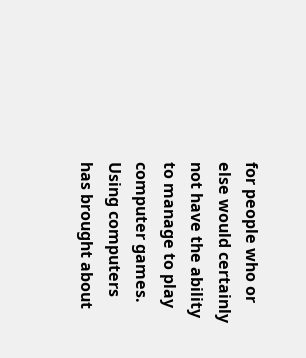for people who or else would certainly not have the ability to manage to play computer games. Using computers has brought about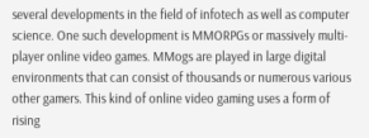several developments in the field of infotech as well as computer science. One such development is MMORPGs or massively multi-player online video games. MMogs are played in large digital environments that can consist of thousands or numerous various other gamers. This kind of online video gaming uses a form of rising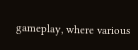gameplay, where various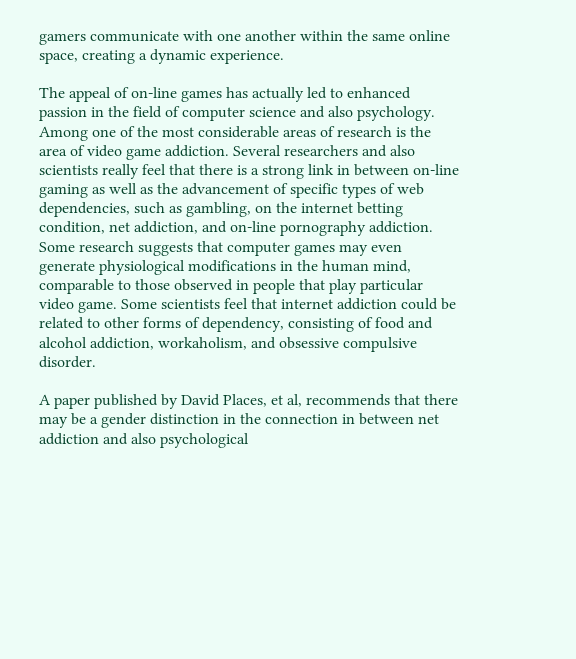gamers communicate with one another within the same online space, creating a dynamic experience.

The appeal of on-line games has actually led to enhanced passion in the field of computer science and also psychology. Among one of the most considerable areas of research is the area of video game addiction. Several researchers and also scientists really feel that there is a strong link in between on-line gaming as well as the advancement of specific types of web dependencies, such as gambling, on the internet betting condition, net addiction, and on-line pornography addiction. Some research suggests that computer games may even generate physiological modifications in the human mind, comparable to those observed in people that play particular video game. Some scientists feel that internet addiction could be related to other forms of dependency, consisting of food and alcohol addiction, workaholism, and obsessive compulsive disorder.

A paper published by David Places, et al, recommends that there may be a gender distinction in the connection in between net addiction and also psychological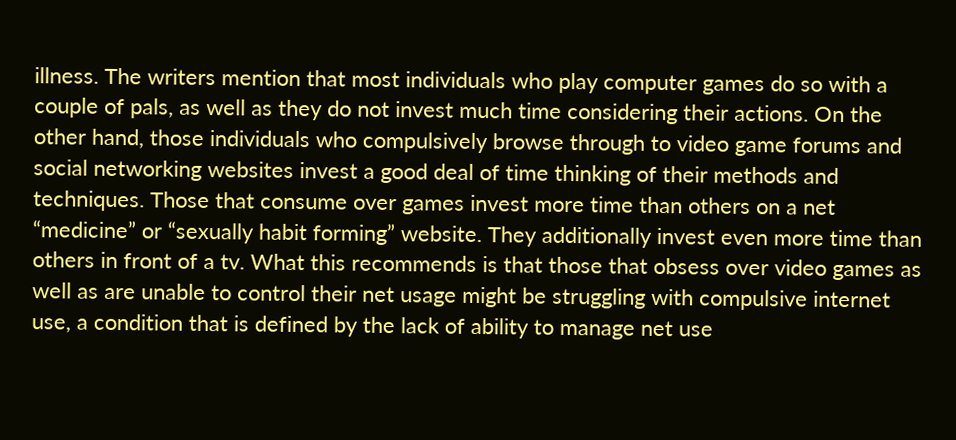illness. The writers mention that most individuals who play computer games do so with a couple of pals, as well as they do not invest much time considering their actions. On the other hand, those individuals who compulsively browse through to video game forums and social networking websites invest a good deal of time thinking of their methods and techniques. Those that consume over games invest more time than others on a net “medicine” or “sexually habit forming” website. They additionally invest even more time than others in front of a tv. What this recommends is that those that obsess over video games as well as are unable to control their net usage might be struggling with compulsive internet use, a condition that is defined by the lack of ability to manage net use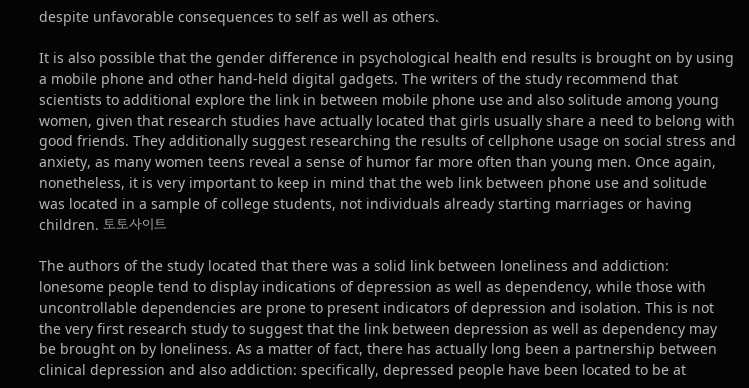despite unfavorable consequences to self as well as others.

It is also possible that the gender difference in psychological health end results is brought on by using a mobile phone and other hand-held digital gadgets. The writers of the study recommend that scientists to additional explore the link in between mobile phone use and also solitude among young women, given that research studies have actually located that girls usually share a need to belong with good friends. They additionally suggest researching the results of cellphone usage on social stress and anxiety, as many women teens reveal a sense of humor far more often than young men. Once again, nonetheless, it is very important to keep in mind that the web link between phone use and solitude was located in a sample of college students, not individuals already starting marriages or having children. 토토사이트

The authors of the study located that there was a solid link between loneliness and addiction: lonesome people tend to display indications of depression as well as dependency, while those with uncontrollable dependencies are prone to present indicators of depression and isolation. This is not the very first research study to suggest that the link between depression as well as dependency may be brought on by loneliness. As a matter of fact, there has actually long been a partnership between clinical depression and also addiction: specifically, depressed people have been located to be at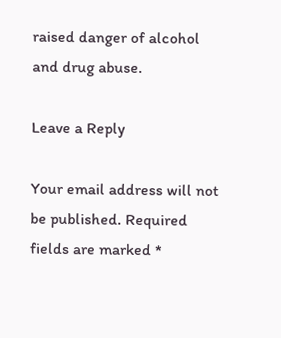raised danger of alcohol and drug abuse.

Leave a Reply

Your email address will not be published. Required fields are marked *